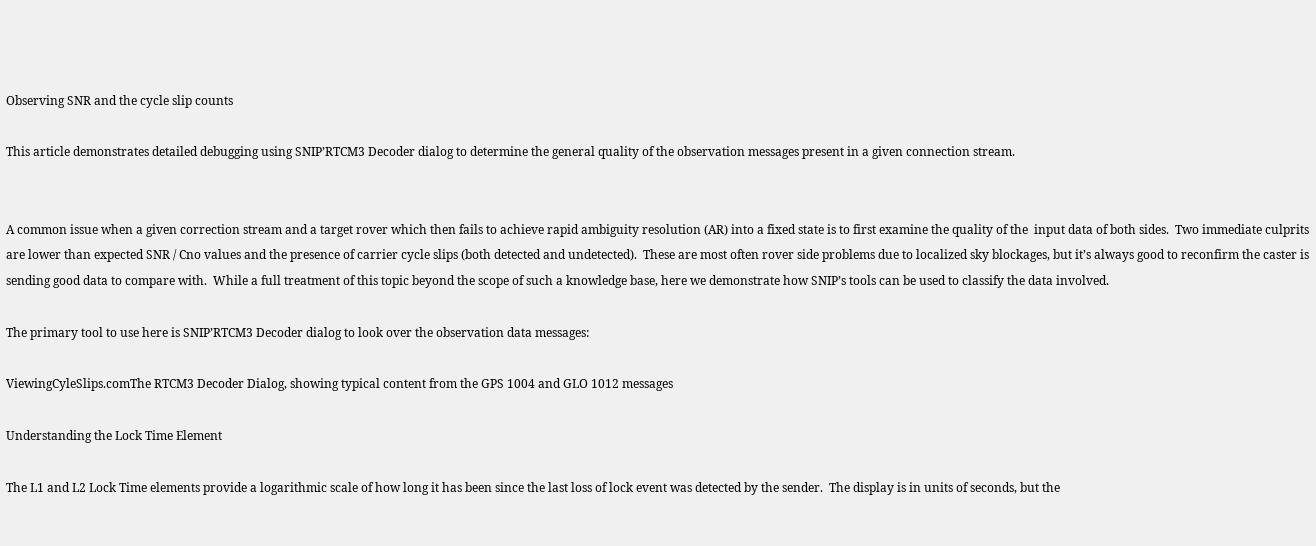Observing SNR and the cycle slip counts

This article demonstrates detailed debugging using SNIP’RTCM3 Decoder dialog to determine the general quality of the observation messages present in a given connection stream.


A common issue when a given correction stream and a target rover which then fails to achieve rapid ambiguity resolution (AR) into a fixed state is to first examine the quality of the  input data of both sides.  Two immediate culprits are lower than expected SNR / Cno values and the presence of carrier cycle slips (both detected and undetected).  These are most often rover side problems due to localized sky blockages, but it’s always good to reconfirm the caster is sending good data to compare with.  While a full treatment of this topic beyond the scope of such a knowledge base, here we demonstrate how SNIP’s tools can be used to classify the data involved.

The primary tool to use here is SNIP’RTCM3 Decoder dialog to look over the observation data messages:

ViewingCyleSlips.comThe RTCM3 Decoder Dialog, showing typical content from the GPS 1004 and GLO 1012 messages

Understanding the Lock Time Element

The L1 and L2 Lock Time elements provide a logarithmic scale of how long it has been since the last loss of lock event was detected by the sender.  The display is in units of seconds, but the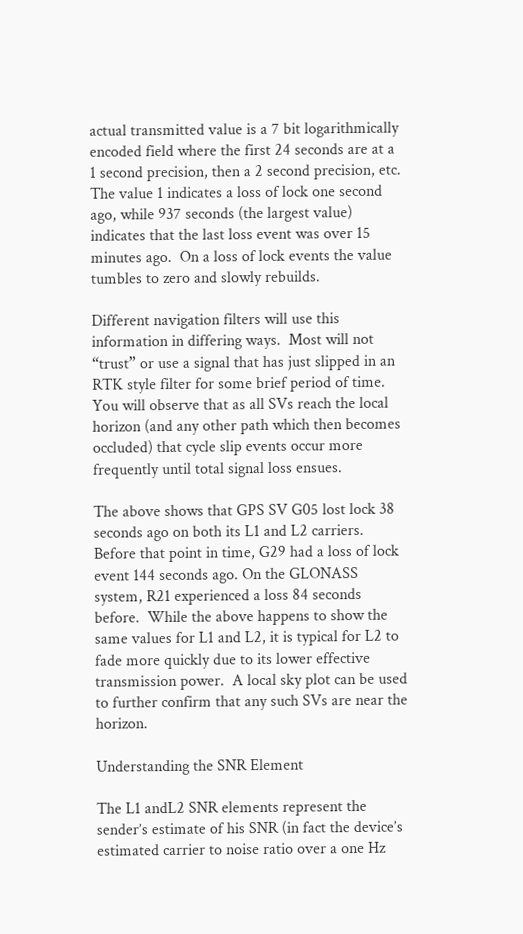actual transmitted value is a 7 bit logarithmically encoded field where the first 24 seconds are at a 1 second precision, then a 2 second precision, etc.  The value 1 indicates a loss of lock one second ago, while 937 seconds (the largest value) indicates that the last loss event was over 15 minutes ago.  On a loss of lock events the value tumbles to zero and slowly rebuilds.

Different navigation filters will use this information in differing ways.  Most will not “trust” or use a signal that has just slipped in an RTK style filter for some brief period of time.  You will observe that as all SVs reach the local horizon (and any other path which then becomes occluded) that cycle slip events occur more frequently until total signal loss ensues.

The above shows that GPS SV G05 lost lock 38 seconds ago on both its L1 and L2 carriers.  Before that point in time, G29 had a loss of lock event 144 seconds ago. On the GLONASS system, R21 experienced a loss 84 seconds before.  While the above happens to show the same values for L1 and L2, it is typical for L2 to fade more quickly due to its lower effective transmission power.  A local sky plot can be used to further confirm that any such SVs are near the horizon.

Understanding the SNR Element

The L1 andL2 SNR elements represent the sender’s estimate of his SNR (in fact the device’s estimated carrier to noise ratio over a one Hz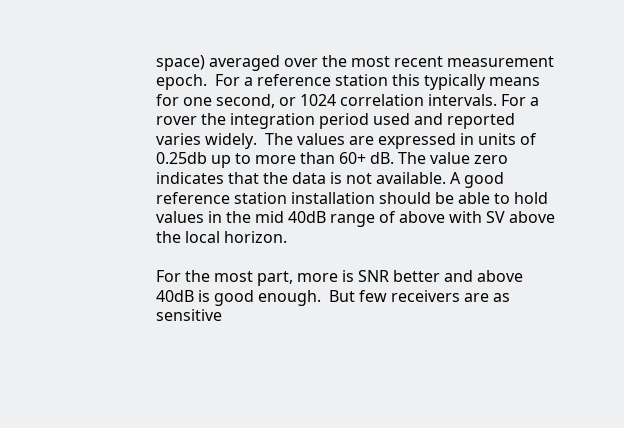space) averaged over the most recent measurement epoch.  For a reference station this typically means for one second, or 1024 correlation intervals. For a rover the integration period used and reported varies widely.  The values are expressed in units of 0.25db up to more than 60+ dB. The value zero indicates that the data is not available. A good reference station installation should be able to hold values in the mid 40dB range of above with SV above the local horizon.

For the most part, more is SNR better and above 40dB is good enough.  But few receivers are as sensitive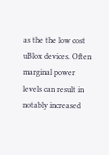as the the low cost uBlox devices. Often marginal power levels can result in notably increased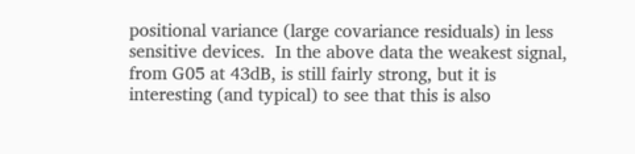positional variance (large covariance residuals) in less sensitive devices.  In the above data the weakest signal, from G05 at 43dB, is still fairly strong, but it is interesting (and typical) to see that this is also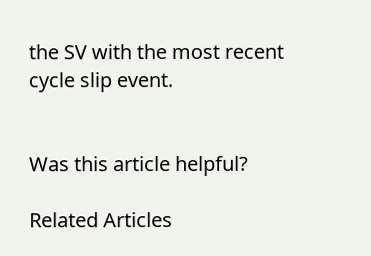the SV with the most recent cycle slip event.


Was this article helpful?

Related Articles